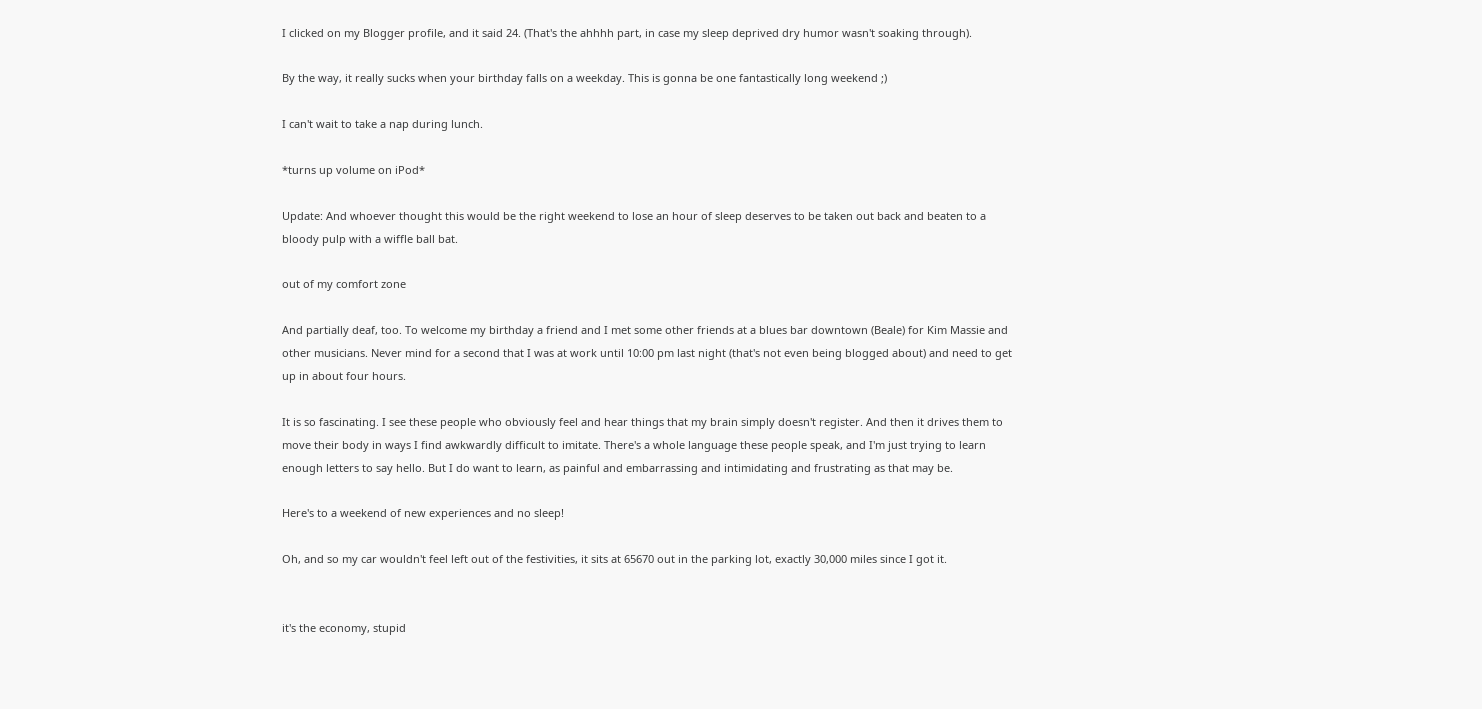I clicked on my Blogger profile, and it said 24. (That's the ahhhh part, in case my sleep deprived dry humor wasn't soaking through).

By the way, it really sucks when your birthday falls on a weekday. This is gonna be one fantastically long weekend ;)

I can't wait to take a nap during lunch.

*turns up volume on iPod*

Update: And whoever thought this would be the right weekend to lose an hour of sleep deserves to be taken out back and beaten to a bloody pulp with a wiffle ball bat.

out of my comfort zone

And partially deaf, too. To welcome my birthday a friend and I met some other friends at a blues bar downtown (Beale) for Kim Massie and other musicians. Never mind for a second that I was at work until 10:00 pm last night (that's not even being blogged about) and need to get up in about four hours.

It is so fascinating. I see these people who obviously feel and hear things that my brain simply doesn't register. And then it drives them to move their body in ways I find awkwardly difficult to imitate. There's a whole language these people speak, and I'm just trying to learn enough letters to say hello. But I do want to learn, as painful and embarrassing and intimidating and frustrating as that may be.

Here's to a weekend of new experiences and no sleep!

Oh, and so my car wouldn't feel left out of the festivities, it sits at 65670 out in the parking lot, exactly 30,000 miles since I got it.


it's the economy, stupid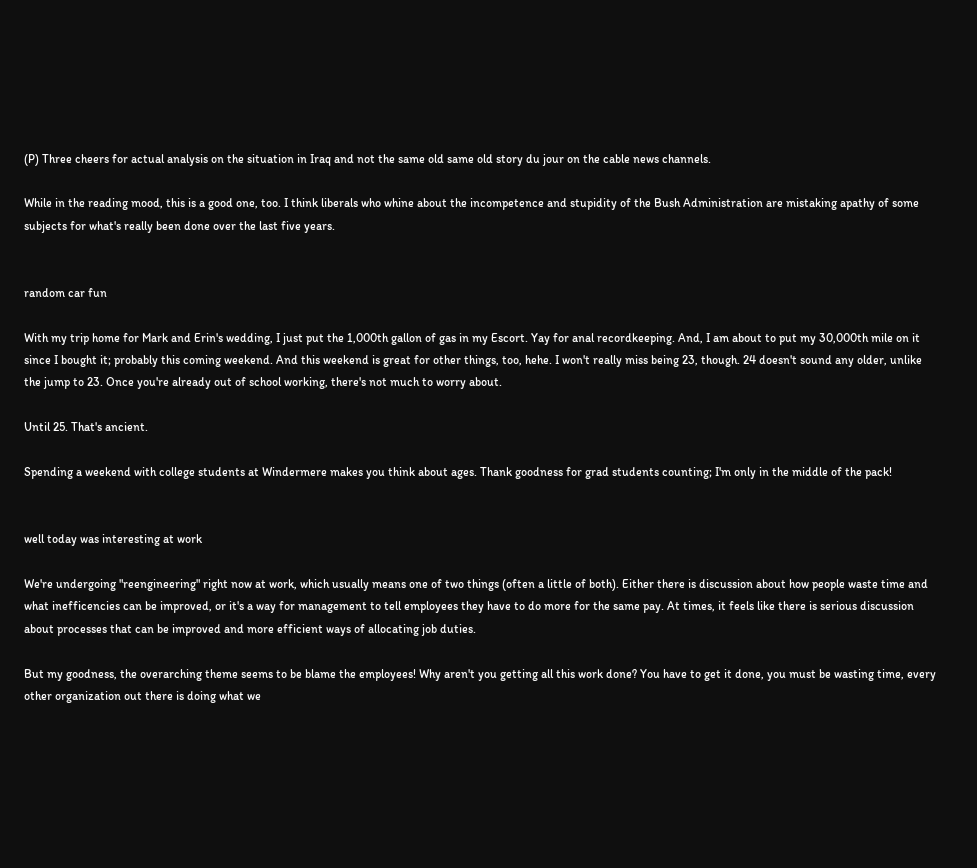(P) Three cheers for actual analysis on the situation in Iraq and not the same old same old story du jour on the cable news channels.

While in the reading mood, this is a good one, too. I think liberals who whine about the incompetence and stupidity of the Bush Administration are mistaking apathy of some subjects for what's really been done over the last five years.


random car fun

With my trip home for Mark and Erin's wedding, I just put the 1,000th gallon of gas in my Escort. Yay for anal recordkeeping. And, I am about to put my 30,000th mile on it since I bought it; probably this coming weekend. And this weekend is great for other things, too, hehe. I won't really miss being 23, though. 24 doesn't sound any older, unlike the jump to 23. Once you're already out of school working, there's not much to worry about.

Until 25. That's ancient.

Spending a weekend with college students at Windermere makes you think about ages. Thank goodness for grad students counting; I'm only in the middle of the pack!


well today was interesting at work

We're undergoing "reengineering" right now at work, which usually means one of two things (often a little of both). Either there is discussion about how people waste time and what inefficencies can be improved, or it's a way for management to tell employees they have to do more for the same pay. At times, it feels like there is serious discussion about processes that can be improved and more efficient ways of allocating job duties.

But my goodness, the overarching theme seems to be blame the employees! Why aren't you getting all this work done? You have to get it done, you must be wasting time, every other organization out there is doing what we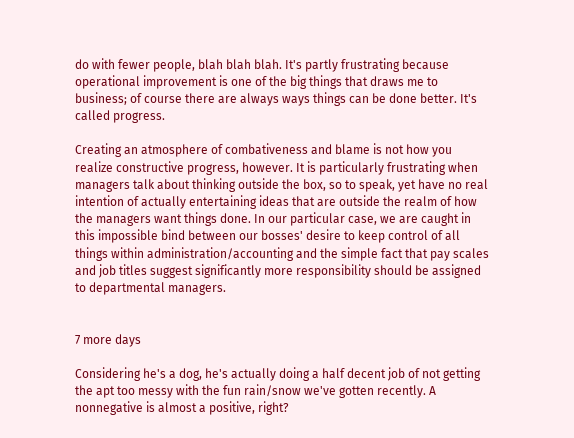do with fewer people, blah blah blah. It's partly frustrating because operational improvement is one of the big things that draws me to business; of course there are always ways things can be done better. It's called progress.

Creating an atmosphere of combativeness and blame is not how you realize constructive progress, however. It is particularly frustrating when managers talk about thinking outside the box, so to speak, yet have no real intention of actually entertaining ideas that are outside the realm of how the managers want things done. In our particular case, we are caught in this impossible bind between our bosses' desire to keep control of all things within administration/accounting and the simple fact that pay scales and job titles suggest significantly more responsibility should be assigned to departmental managers.


7 more days

Considering he's a dog, he's actually doing a half decent job of not getting the apt too messy with the fun rain/snow we've gotten recently. A nonnegative is almost a positive, right?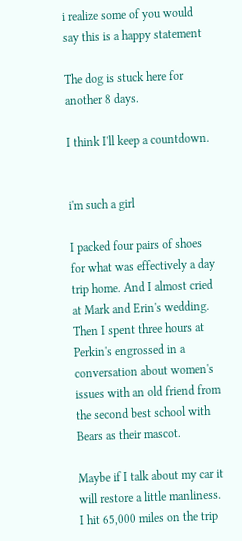i realize some of you would say this is a happy statement

The dog is stuck here for another 8 days.

I think I'll keep a countdown.


i'm such a girl

I packed four pairs of shoes for what was effectively a day trip home. And I almost cried at Mark and Erin's wedding. Then I spent three hours at Perkin's engrossed in a conversation about women's issues with an old friend from the second best school with Bears as their mascot.

Maybe if I talk about my car it will restore a little manliness. I hit 65,000 miles on the trip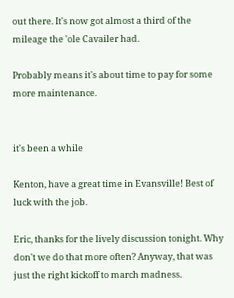out there. It's now got almost a third of the mileage the 'ole Cavailer had.

Probably means it's about time to pay for some more maintenance.


it's been a while

Kenton, have a great time in Evansville! Best of luck with the job.

Eric, thanks for the lively discussion tonight. Why don't we do that more often? Anyway, that was just the right kickoff to march madness.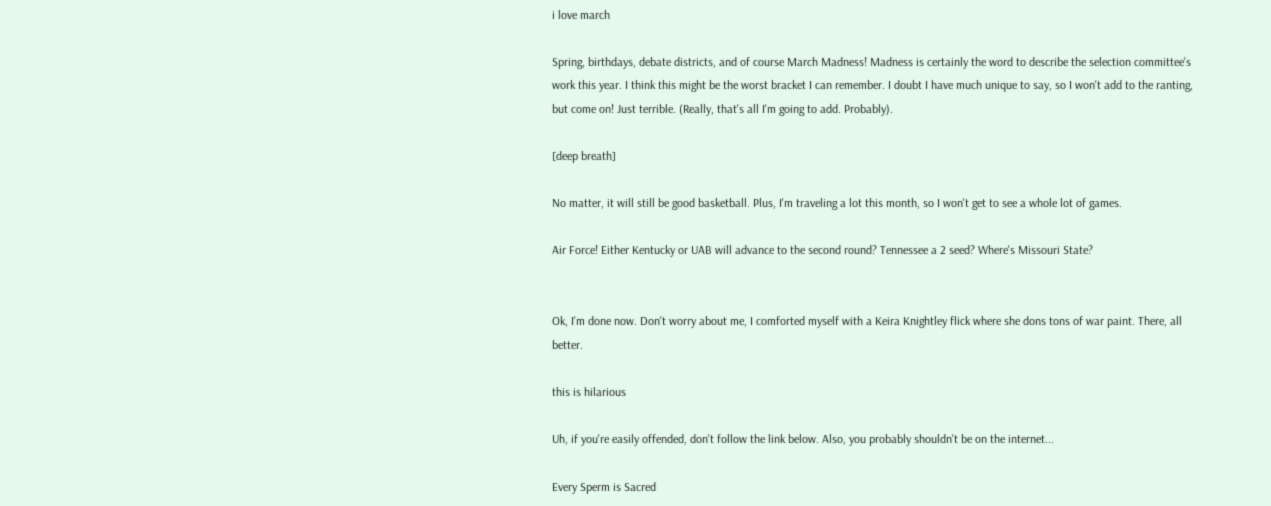i love march

Spring, birthdays, debate districts, and of course March Madness! Madness is certainly the word to describe the selection committee's work this year. I think this might be the worst bracket I can remember. I doubt I have much unique to say, so I won't add to the ranting, but come on! Just terrible. (Really, that's all I'm going to add. Probably).

[deep breath]

No matter, it will still be good basketball. Plus, I'm traveling a lot this month, so I won't get to see a whole lot of games.

Air Force! Either Kentucky or UAB will advance to the second round? Tennessee a 2 seed? Where's Missouri State?


Ok, I'm done now. Don't worry about me, I comforted myself with a Keira Knightley flick where she dons tons of war paint. There, all better.

this is hilarious

Uh, if you're easily offended, don't follow the link below. Also, you probably shouldn't be on the internet...

Every Sperm is Sacred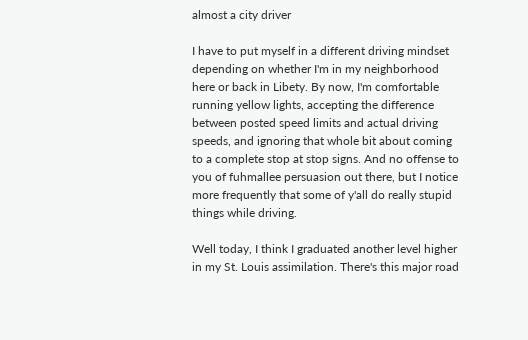almost a city driver

I have to put myself in a different driving mindset depending on whether I'm in my neighborhood here or back in Libety. By now, I'm comfortable running yellow lights, accepting the difference between posted speed limits and actual driving speeds, and ignoring that whole bit about coming to a complete stop at stop signs. And no offense to you of fuhmallee persuasion out there, but I notice more frequently that some of y'all do really stupid things while driving.

Well today, I think I graduated another level higher in my St. Louis assimilation. There's this major road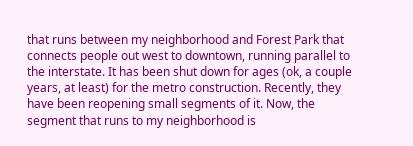that runs between my neighborhood and Forest Park that connects people out west to downtown, running parallel to the interstate. It has been shut down for ages (ok, a couple years, at least) for the metro construction. Recently, they have been reopening small segments of it. Now, the segment that runs to my neighborhood is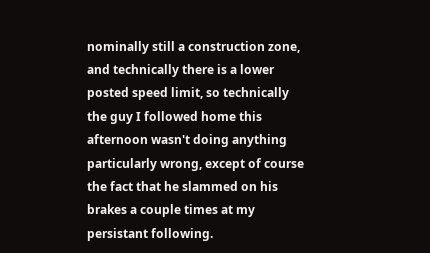nominally still a construction zone, and technically there is a lower posted speed limit, so technically the guy I followed home this afternoon wasn't doing anything particularly wrong, except of course the fact that he slammed on his brakes a couple times at my persistant following.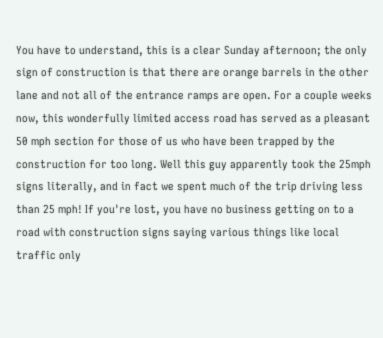You have to understand, this is a clear Sunday afternoon; the only sign of construction is that there are orange barrels in the other lane and not all of the entrance ramps are open. For a couple weeks now, this wonderfully limited access road has served as a pleasant 50 mph section for those of us who have been trapped by the construction for too long. Well this guy apparently took the 25mph signs literally, and in fact we spent much of the trip driving less than 25 mph! If you're lost, you have no business getting on to a road with construction signs saying various things like local traffic only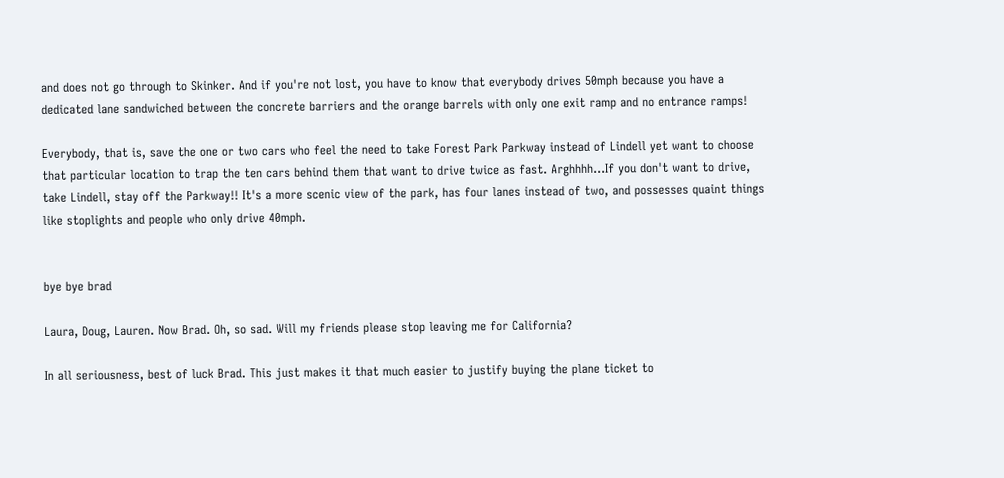and does not go through to Skinker. And if you're not lost, you have to know that everybody drives 50mph because you have a dedicated lane sandwiched between the concrete barriers and the orange barrels with only one exit ramp and no entrance ramps!

Everybody, that is, save the one or two cars who feel the need to take Forest Park Parkway instead of Lindell yet want to choose that particular location to trap the ten cars behind them that want to drive twice as fast. Arghhhh...If you don't want to drive, take Lindell, stay off the Parkway!! It's a more scenic view of the park, has four lanes instead of two, and possesses quaint things like stoplights and people who only drive 40mph.


bye bye brad

Laura, Doug, Lauren. Now Brad. Oh, so sad. Will my friends please stop leaving me for California?

In all seriousness, best of luck Brad. This just makes it that much easier to justify buying the plane ticket to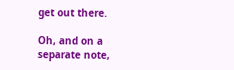get out there.

Oh, and on a separate note,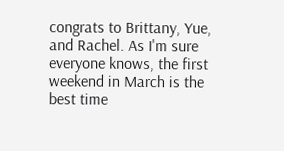congrats to Brittany, Yue, and Rachel. As I'm sure everyone knows, the first weekend in March is the best time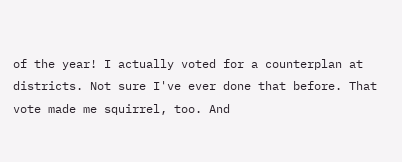of the year! I actually voted for a counterplan at districts. Not sure I've ever done that before. That vote made me squirrel, too. And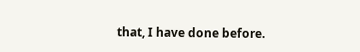that, I have done before.